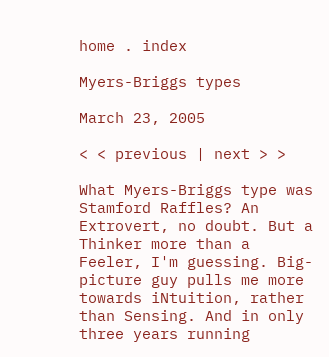home . index

Myers-Briggs types

March 23, 2005

< < previous | next > >

What Myers-Briggs type was Stamford Raffles? An Extrovert, no doubt. But a Thinker more than a Feeler, I'm guessing. Big-picture guy pulls me more towards iNtuition, rather than Sensing. And in only three years running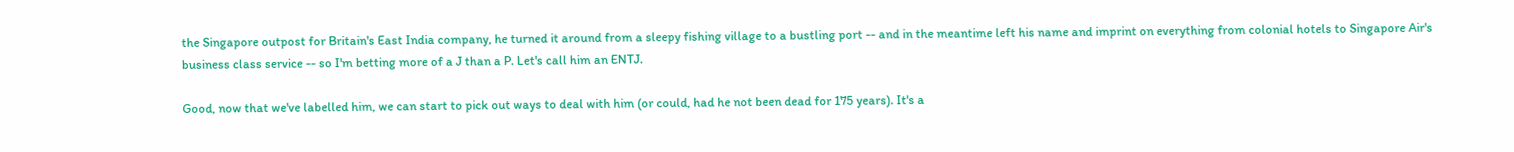the Singapore outpost for Britain's East India company, he turned it around from a sleepy fishing village to a bustling port -- and in the meantime left his name and imprint on everything from colonial hotels to Singapore Air's business class service -- so I'm betting more of a J than a P. Let's call him an ENTJ.

Good, now that we've labelled him, we can start to pick out ways to deal with him (or could, had he not been dead for 175 years). It's a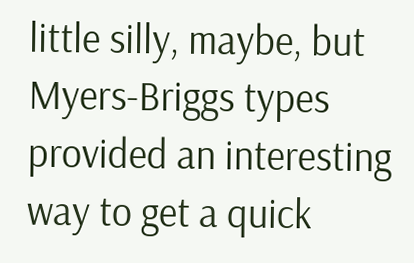little silly, maybe, but Myers-Briggs types provided an interesting way to get a quick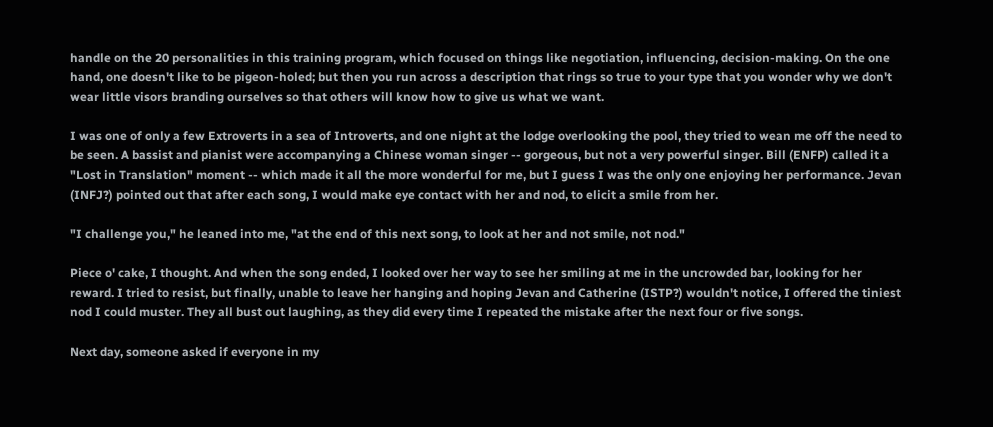handle on the 20 personalities in this training program, which focused on things like negotiation, influencing, decision-making. On the one hand, one doesn't like to be pigeon-holed; but then you run across a description that rings so true to your type that you wonder why we don't wear little visors branding ourselves so that others will know how to give us what we want.

I was one of only a few Extroverts in a sea of Introverts, and one night at the lodge overlooking the pool, they tried to wean me off the need to be seen. A bassist and pianist were accompanying a Chinese woman singer -- gorgeous, but not a very powerful singer. Bill (ENFP) called it a "Lost in Translation" moment -- which made it all the more wonderful for me, but I guess I was the only one enjoying her performance. Jevan (INFJ?) pointed out that after each song, I would make eye contact with her and nod, to elicit a smile from her.

"I challenge you," he leaned into me, "at the end of this next song, to look at her and not smile, not nod."

Piece o' cake, I thought. And when the song ended, I looked over her way to see her smiling at me in the uncrowded bar, looking for her reward. I tried to resist, but finally, unable to leave her hanging and hoping Jevan and Catherine (ISTP?) wouldn't notice, I offered the tiniest nod I could muster. They all bust out laughing, as they did every time I repeated the mistake after the next four or five songs.

Next day, someone asked if everyone in my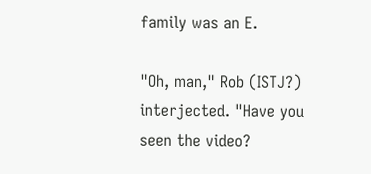family was an E.

"Oh, man," Rob (ISTJ?) interjected. "Have you seen the video?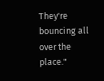They're bouncing all over the place."